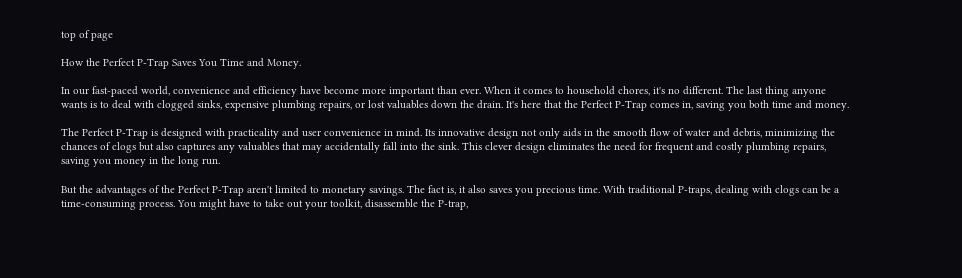top of page

How the Perfect P-Trap Saves You Time and Money.

In our fast-paced world, convenience and efficiency have become more important than ever. When it comes to household chores, it's no different. The last thing anyone wants is to deal with clogged sinks, expensive plumbing repairs, or lost valuables down the drain. It's here that the Perfect P-Trap comes in, saving you both time and money.

The Perfect P-Trap is designed with practicality and user convenience in mind. Its innovative design not only aids in the smooth flow of water and debris, minimizing the chances of clogs but also captures any valuables that may accidentally fall into the sink. This clever design eliminates the need for frequent and costly plumbing repairs, saving you money in the long run.

But the advantages of the Perfect P-Trap aren't limited to monetary savings. The fact is, it also saves you precious time. With traditional P-traps, dealing with clogs can be a time-consuming process. You might have to take out your toolkit, disassemble the P-trap,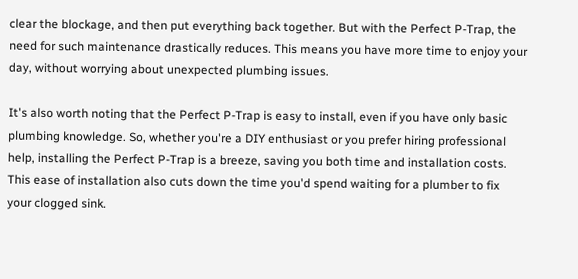clear the blockage, and then put everything back together. But with the Perfect P-Trap, the need for such maintenance drastically reduces. This means you have more time to enjoy your day, without worrying about unexpected plumbing issues.

It's also worth noting that the Perfect P-Trap is easy to install, even if you have only basic plumbing knowledge. So, whether you're a DIY enthusiast or you prefer hiring professional help, installing the Perfect P-Trap is a breeze, saving you both time and installation costs. This ease of installation also cuts down the time you'd spend waiting for a plumber to fix your clogged sink.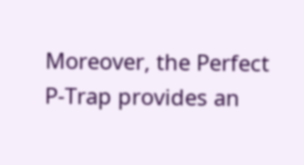Moreover, the Perfect P-Trap provides an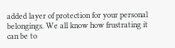added layer of protection for your personal belongings. We all know how frustrating it can be to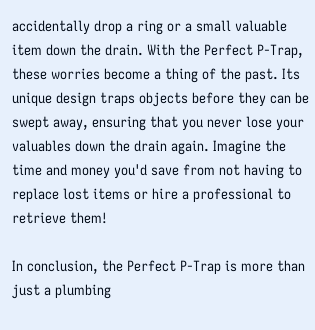accidentally drop a ring or a small valuable item down the drain. With the Perfect P-Trap, these worries become a thing of the past. Its unique design traps objects before they can be swept away, ensuring that you never lose your valuables down the drain again. Imagine the time and money you'd save from not having to replace lost items or hire a professional to retrieve them!

In conclusion, the Perfect P-Trap is more than just a plumbing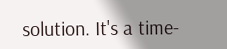solution. It's a time-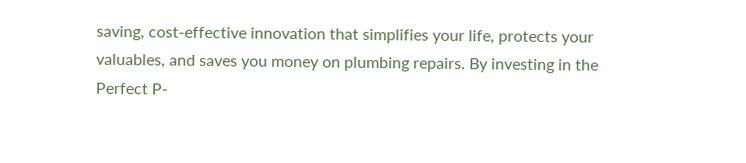saving, cost-effective innovation that simplifies your life, protects your valuables, and saves you money on plumbing repairs. By investing in the Perfect P-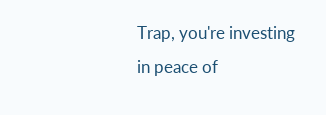Trap, you're investing in peace of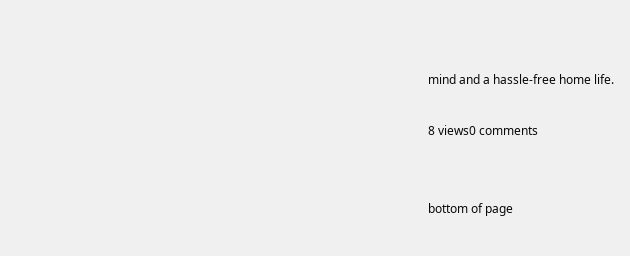mind and a hassle-free home life.

8 views0 comments


bottom of page